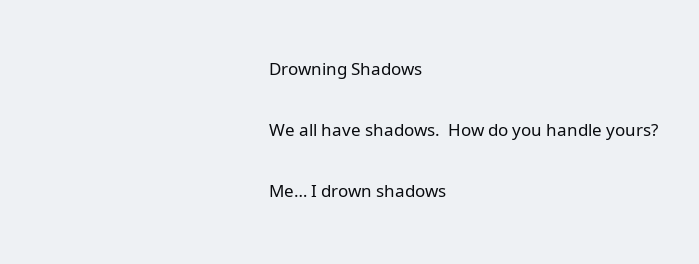Drowning Shadows

We all have shadows.  How do you handle yours?

Me… I drown shadows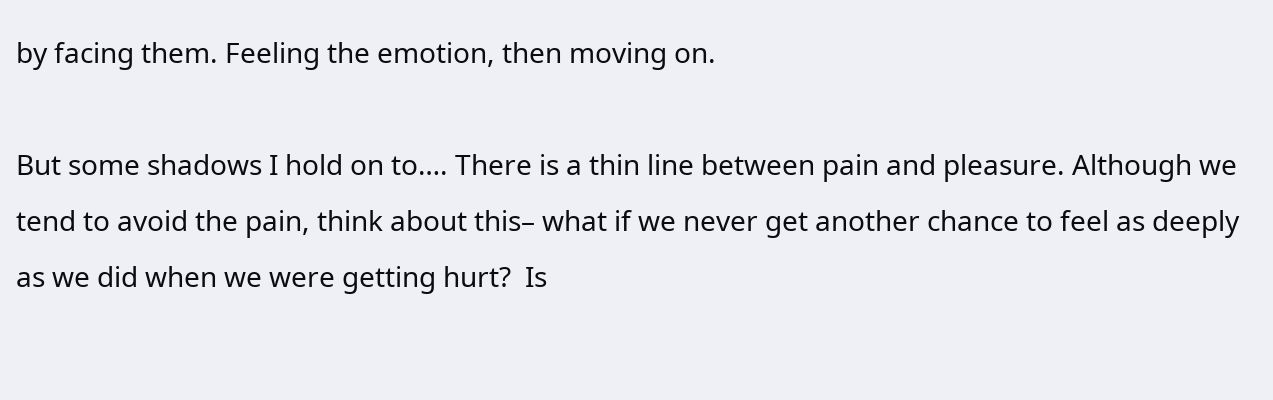by facing them. Feeling the emotion, then moving on.

But some shadows I hold on to…. There is a thin line between pain and pleasure. Although we tend to avoid the pain, think about this– what if we never get another chance to feel as deeply as we did when we were getting hurt?  Is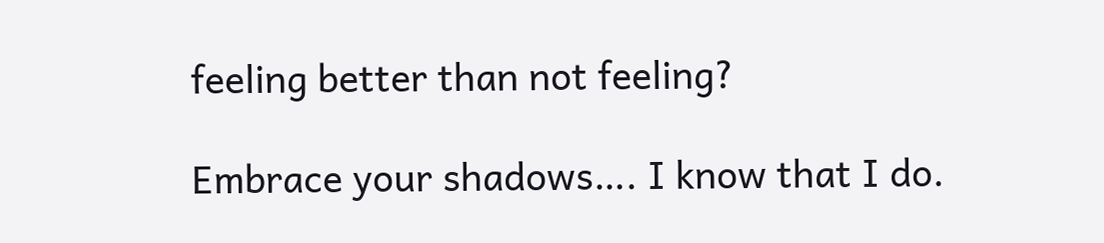feeling better than not feeling?

Embrace your shadows…. I know that I do.